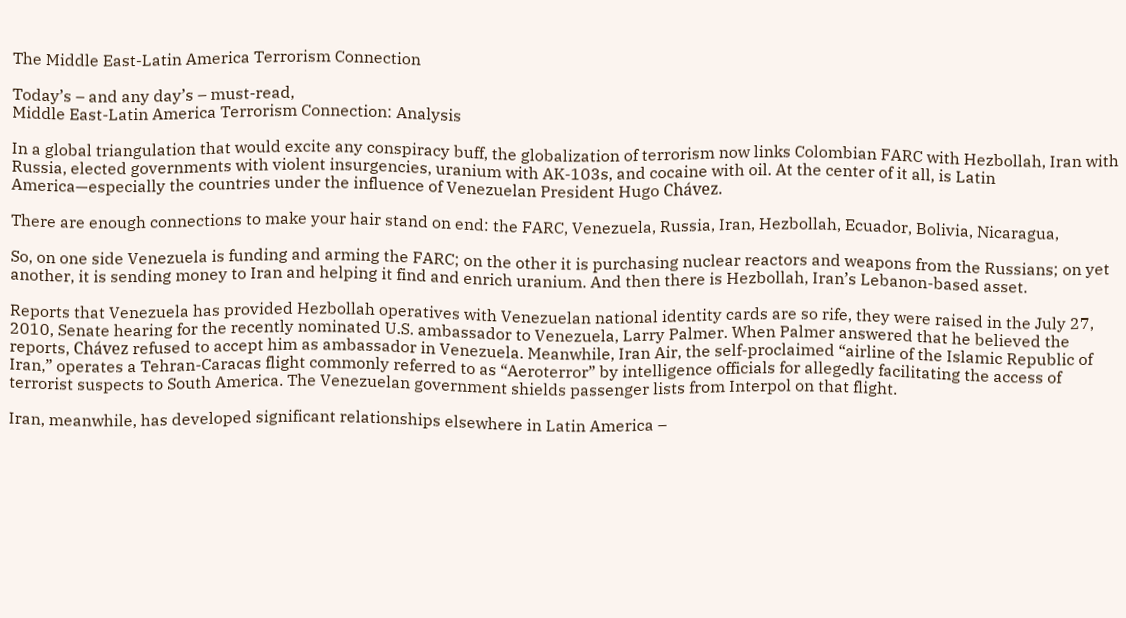The Middle East-Latin America Terrorism Connection

Today’s – and any day’s – must-read,
Middle East-Latin America Terrorism Connection: Analysis

In a global triangulation that would excite any conspiracy buff, the globalization of terrorism now links Colombian FARC with Hezbollah, Iran with Russia, elected governments with violent insurgencies, uranium with AK-103s, and cocaine with oil. At the center of it all, is Latin America—especially the countries under the influence of Venezuelan President Hugo Chávez.

There are enough connections to make your hair stand on end: the FARC, Venezuela, Russia, Iran, Hezbollah, Ecuador, Bolivia, Nicaragua,

So, on one side Venezuela is funding and arming the FARC; on the other it is purchasing nuclear reactors and weapons from the Russians; on yet another, it is sending money to Iran and helping it find and enrich uranium. And then there is Hezbollah, Iran’s Lebanon-based asset.

Reports that Venezuela has provided Hezbollah operatives with Venezuelan national identity cards are so rife, they were raised in the July 27, 2010, Senate hearing for the recently nominated U.S. ambassador to Venezuela, Larry Palmer. When Palmer answered that he believed the reports, Chávez refused to accept him as ambassador in Venezuela. Meanwhile, Iran Air, the self-proclaimed “airline of the Islamic Republic of Iran,” operates a Tehran-Caracas flight commonly referred to as “Aeroterror” by intelligence officials for allegedly facilitating the access of terrorist suspects to South America. The Venezuelan government shields passenger lists from Interpol on that flight.

Iran, meanwhile, has developed significant relationships elsewhere in Latin America –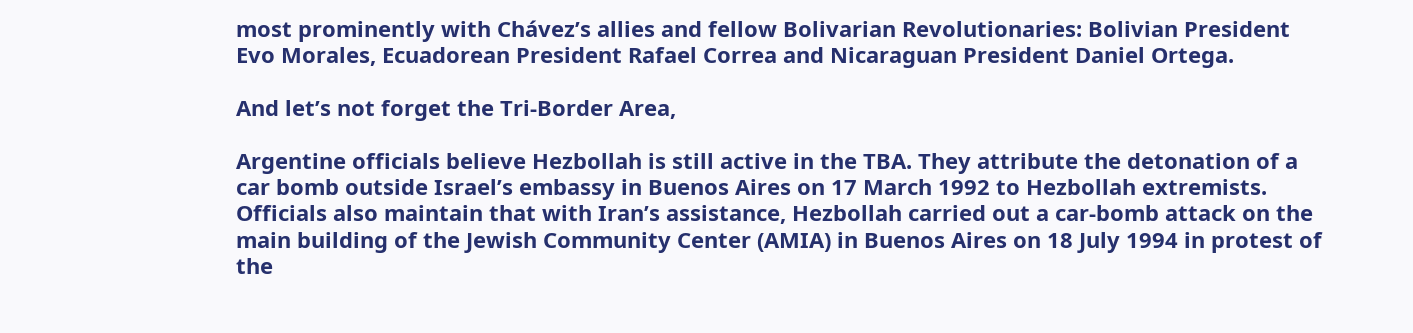most prominently with Chávez’s allies and fellow Bolivarian Revolutionaries: Bolivian President Evo Morales, Ecuadorean President Rafael Correa and Nicaraguan President Daniel Ortega.

And let’s not forget the Tri-Border Area,

Argentine officials believe Hezbollah is still active in the TBA. They attribute the detonation of a car bomb outside Israel’s embassy in Buenos Aires on 17 March 1992 to Hezbollah extremists. Officials also maintain that with Iran’s assistance, Hezbollah carried out a car-bomb attack on the main building of the Jewish Community Center (AMIA) in Buenos Aires on 18 July 1994 in protest of the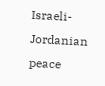Israeli-Jordanian peace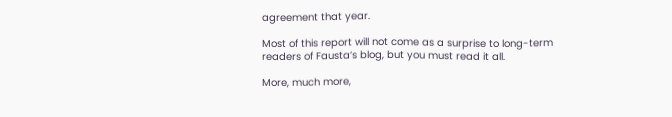agreement that year.

Most of this report will not come as a surprise to long-term readers of Fausta’s blog, but you must read it all.

More, much more,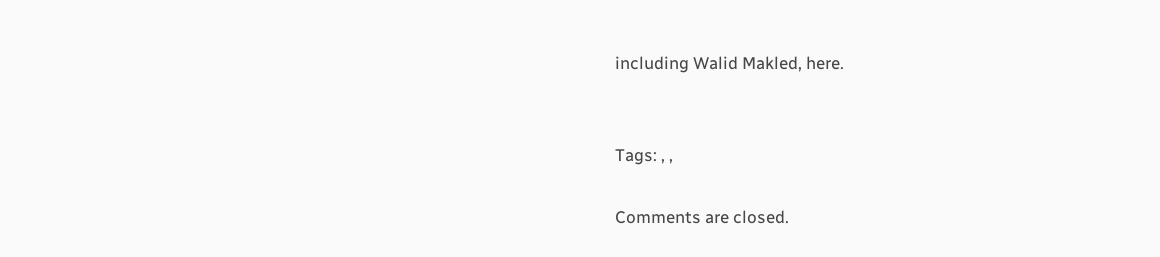including Walid Makled, here.


Tags: , ,

Comments are closed.